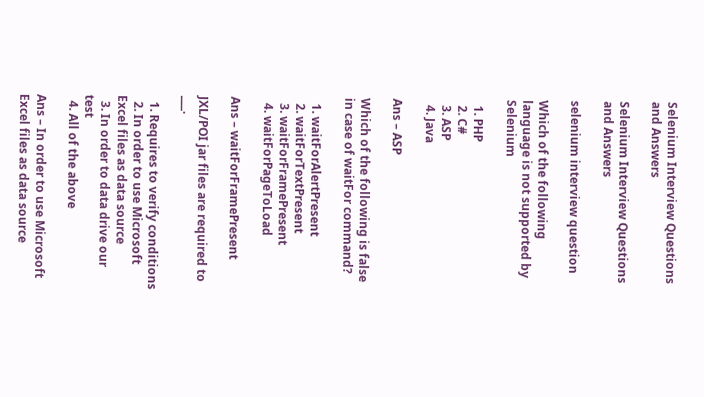Selenium Interview Questions and Answers

Selenium Interview Questions and Answers

selenium interview question

Which of the following language is not supported by Selenium

  1. PHP
  2. C#
  3. ASP
  4. Java

Ans – ASP

Which of the following is false in case of waitFor command?

  1. waitForAlertPresent
  2. waitForTextPresent
  3. waitForFramePresent
  4. waitForPageToLoad

Ans – waitForFramePresent

JXL/POI jar files are required to ___.

  1. Requires to verify conditions
  2. In order to use Microsoft Excel files as data source
  3. In order to data drive our test
  4. All of the above

Ans – In order to use Microsoft Excel files as data source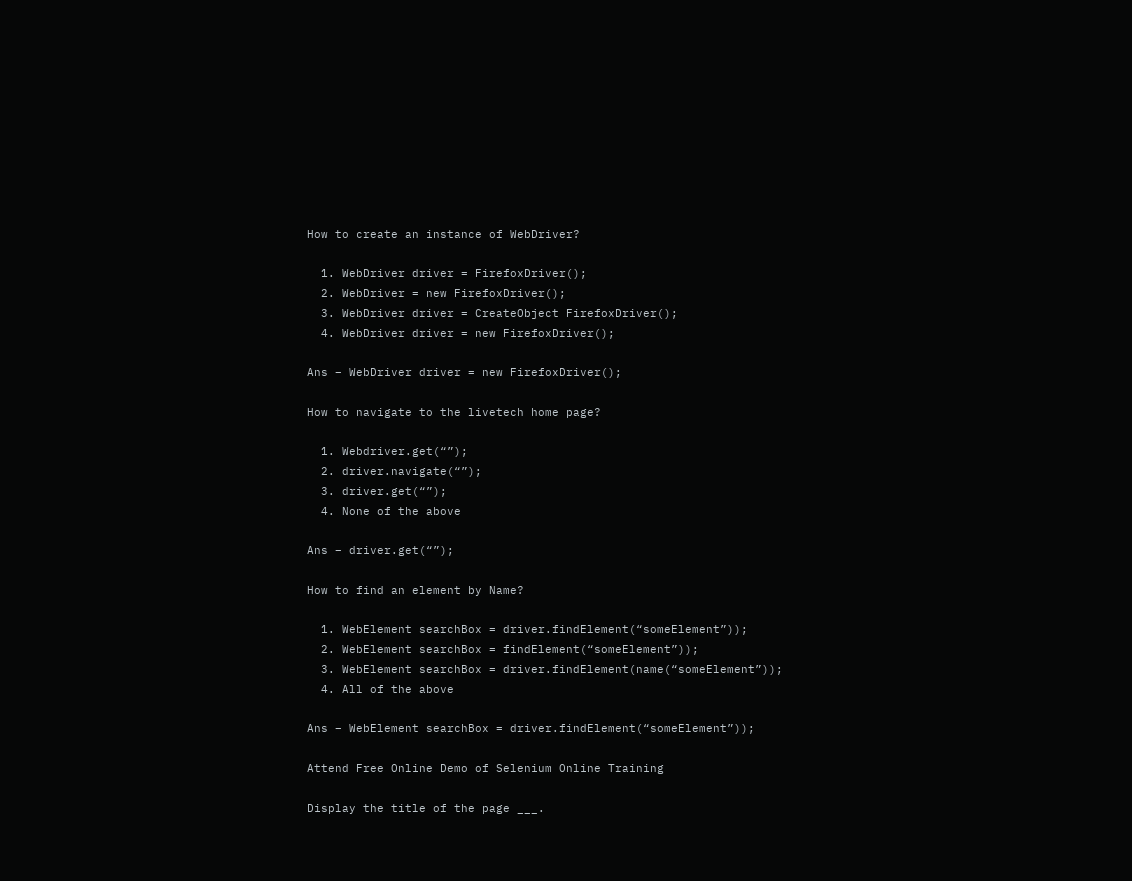How to create an instance of WebDriver?

  1. WebDriver driver = FirefoxDriver();
  2. WebDriver = new FirefoxDriver();
  3. WebDriver driver = CreateObject FirefoxDriver();
  4. WebDriver driver = new FirefoxDriver();

Ans – WebDriver driver = new FirefoxDriver();

How to navigate to the livetech home page?

  1. Webdriver.get(“”);
  2. driver.navigate(“”);
  3. driver.get(“”);
  4. None of the above

Ans – driver.get(“”);

How to find an element by Name?

  1. WebElement searchBox = driver.findElement(“someElement”));
  2. WebElement searchBox = findElement(“someElement”));
  3. WebElement searchBox = driver.findElement(name(“someElement”));
  4. All of the above

Ans – WebElement searchBox = driver.findElement(“someElement”));

Attend Free Online Demo of Selenium Online Training

Display the title of the page ___.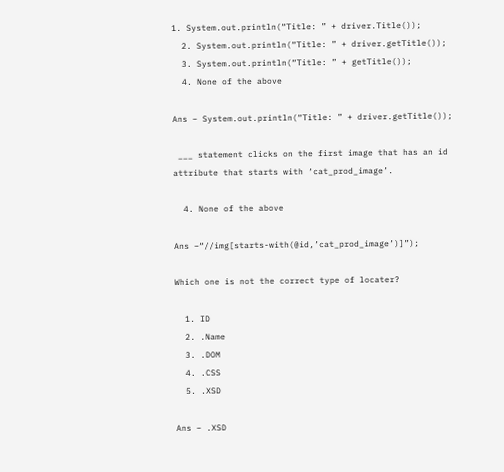1. System.out.println(“Title: ” + driver.Title());
  2. System.out.println(“Title: ” + driver.getTitle());
  3. System.out.println(“Title: ” + getTitle());
  4. None of the above

Ans – System.out.println(“Title: ” + driver.getTitle());

 ___ statement clicks on the first image that has an id attribute that starts with ‘cat_prod_image’.

  4. None of the above

Ans –“//img[starts-with(@id,’cat_prod_image’)]”);

Which one is not the correct type of locater?

  1. ID
  2. .Name
  3. .DOM
  4. .CSS
  5. .XSD

Ans – .XSD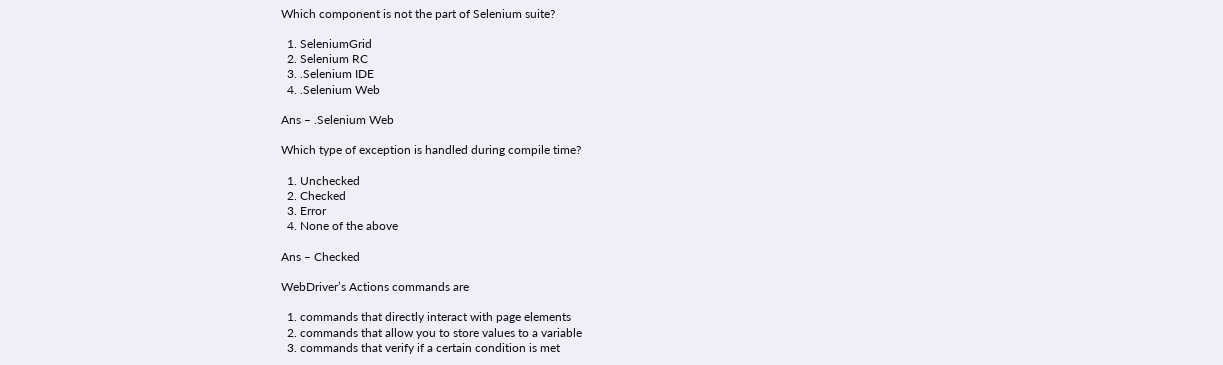Which component is not the part of Selenium suite?

  1. SeleniumGrid
  2. Selenium RC
  3. .Selenium IDE
  4. .Selenium Web

Ans – .Selenium Web

Which type of exception is handled during compile time?

  1. Unchecked
  2. Checked
  3. Error
  4. None of the above

Ans – Checked

WebDriver’s Actions commands are

  1. commands that directly interact with page elements
  2. commands that allow you to store values to a variable
  3. commands that verify if a certain condition is met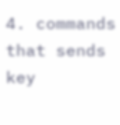4. commands that sends key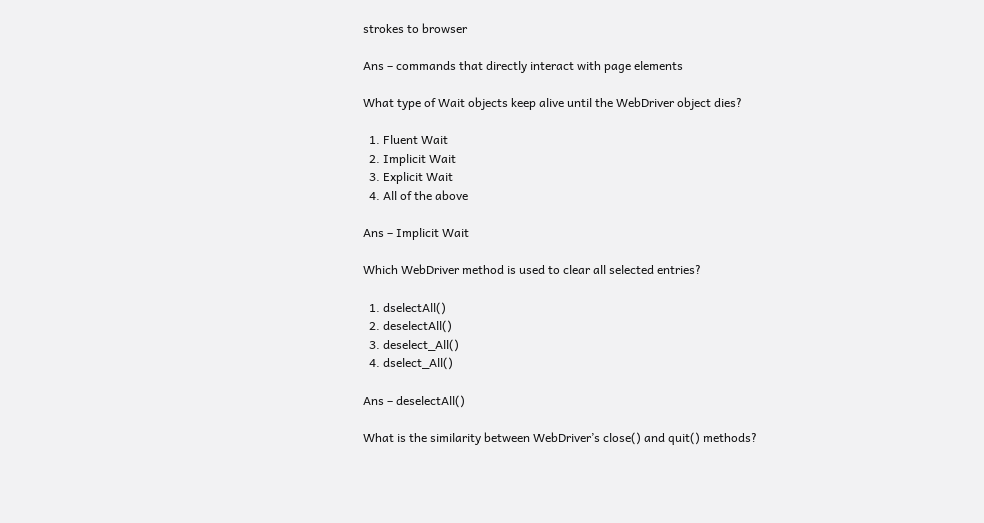strokes to browser

Ans – commands that directly interact with page elements

What type of Wait objects keep alive until the WebDriver object dies?

  1. Fluent Wait
  2. Implicit Wait
  3. Explicit Wait
  4. All of the above

Ans – Implicit Wait

Which WebDriver method is used to clear all selected entries?

  1. dselectAll()
  2. deselectAll()
  3. deselect_All()
  4. dselect_All()

Ans – deselectAll()

What is the similarity between WebDriver’s close() and quit() methods?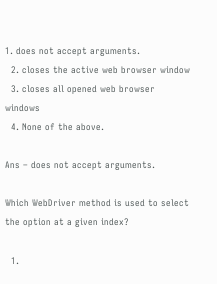1. does not accept arguments.
  2. closes the active web browser window
  3. closes all opened web browser windows
  4. None of the above.

Ans – does not accept arguments.

Which WebDriver method is used to select the option at a given index?

  1.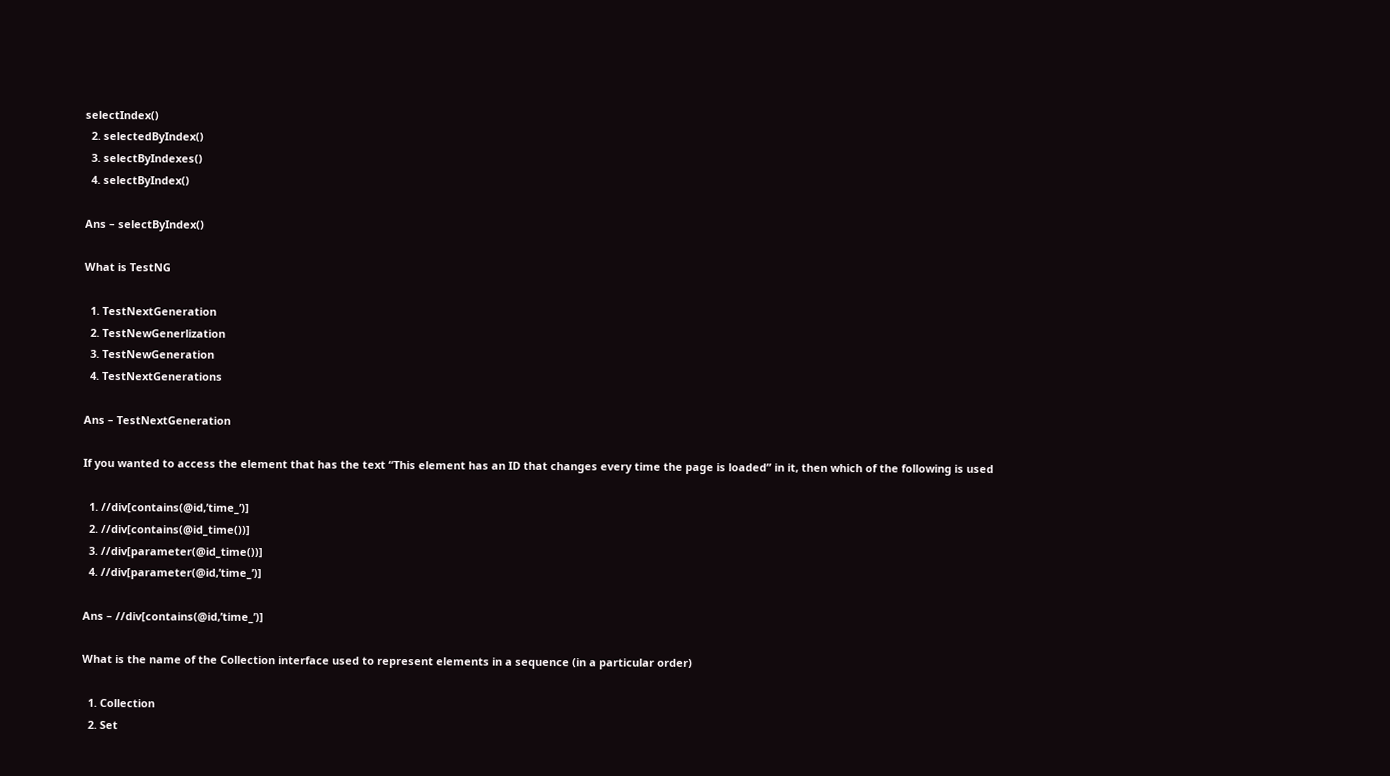selectIndex()
  2. selectedByIndex()
  3. selectByIndexes()
  4. selectByIndex()

Ans – selectByIndex()

What is TestNG

  1. TestNextGeneration
  2. TestNewGenerlization
  3. TestNewGeneration
  4. TestNextGenerations

Ans – TestNextGeneration

If you wanted to access the element that has the text “This element has an ID that changes every time the page is loaded” in it, then which of the following is used

  1. //div[contains(@id,’time_’)]
  2. //div[contains(@id_time())]
  3. //div[parameter(@id_time())]
  4. //div[parameter(@id,’time_’)]

Ans – //div[contains(@id,’time_’)]

What is the name of the Collection interface used to represent elements in a sequence (in a particular order)

  1. Collection
  2. Set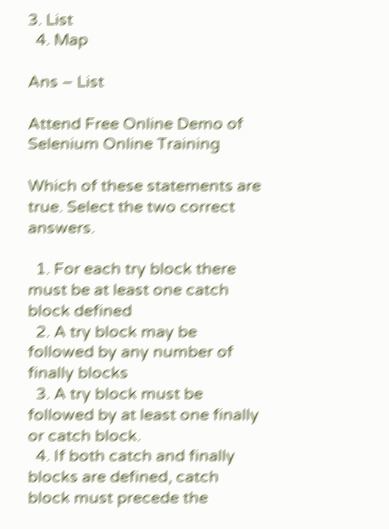3. List
  4. Map

Ans – List

Attend Free Online Demo of Selenium Online Training

Which of these statements are true. Select the two correct answers.

  1. For each try block there must be at least one catch block defined
  2. A try block may be followed by any number of finally blocks
  3. A try block must be followed by at least one finally or catch block.
  4. If both catch and finally blocks are defined, catch block must precede the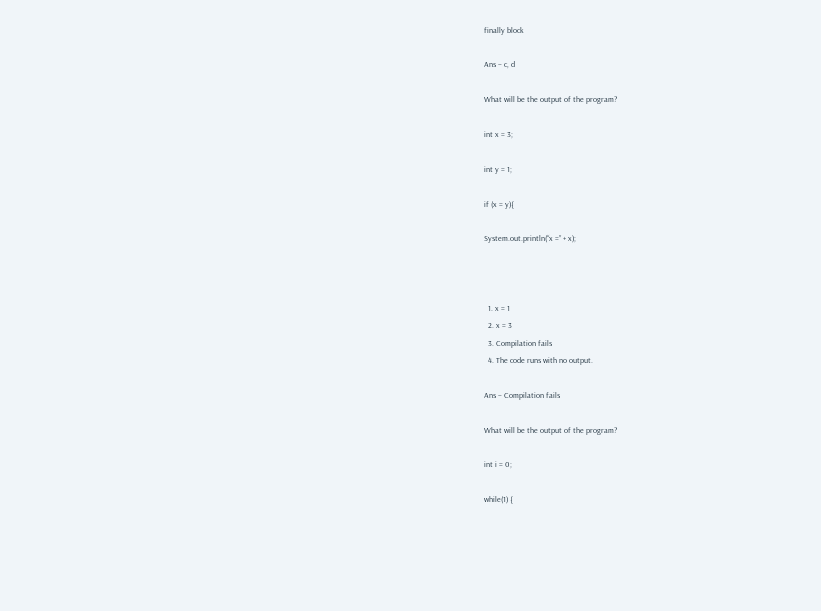finally block

Ans – c, d

What will be the output of the program?

int x = 3;

int y = 1;

if (x = y){

System.out.println(“x =” + x);



  1. x = 1
  2. x = 3
  3. Compilation fails
  4. The code runs with no output.

Ans – Compilation fails

What will be the output of the program?

int i = 0;

while(1) {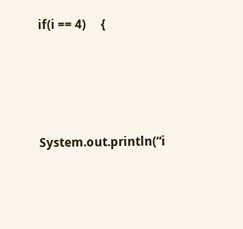if(i == 4)     {





System.out.println(“i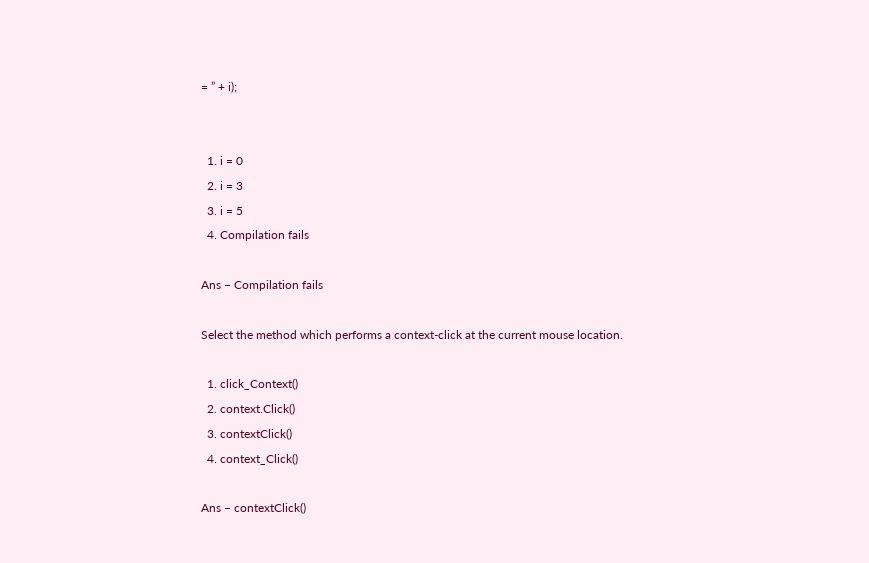= ” + i);


  1. i = 0
  2. i = 3
  3. i = 5
  4. Compilation fails

Ans – Compilation fails

Select the method which performs a context-click at the current mouse location.

  1. click_Context()
  2. context.Click()
  3. contextClick()
  4. context_Click()

Ans – contextClick()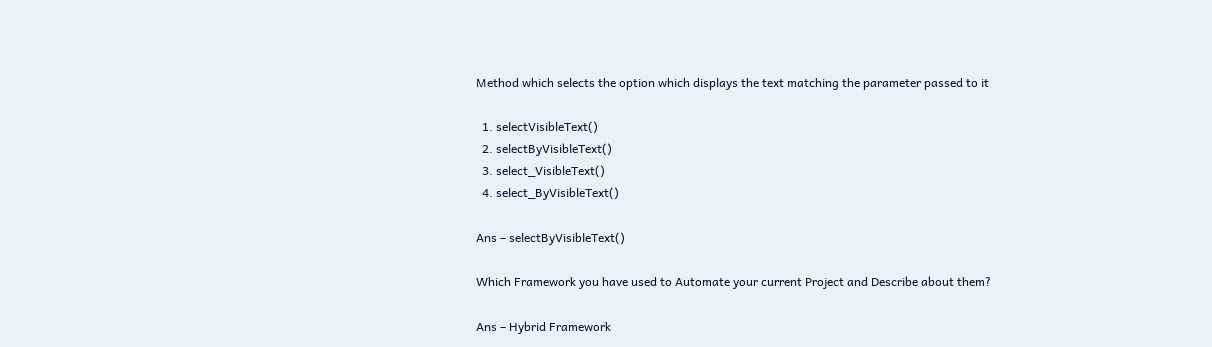Method which selects the option which displays the text matching the parameter passed to it

  1. selectVisibleText()
  2. selectByVisibleText()
  3. select_VisibleText()
  4. select_ByVisibleText()

Ans – selectByVisibleText()

Which Framework you have used to Automate your current Project and Describe about them?

Ans – Hybrid Framework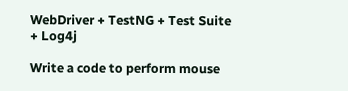WebDriver + TestNG + Test Suite + Log4j

Write a code to perform mouse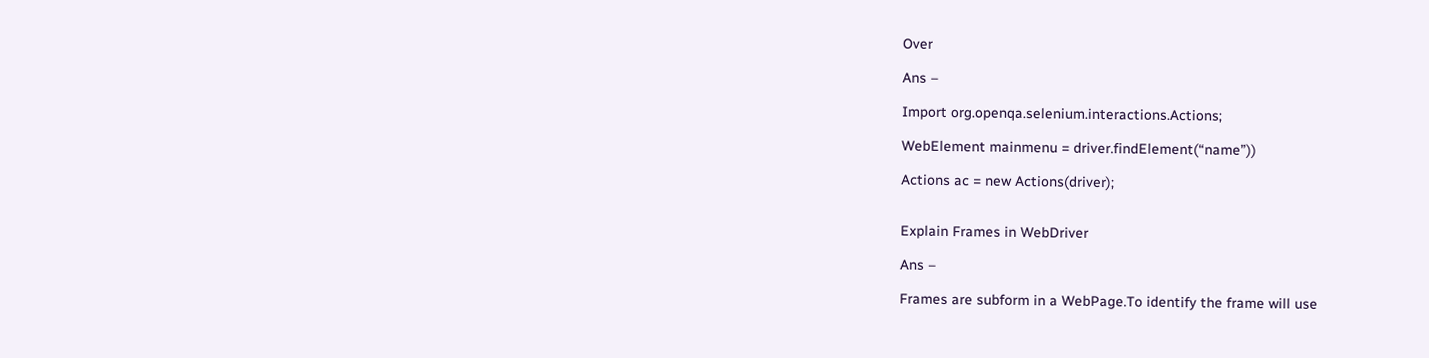Over

Ans –

Import org.openqa.selenium.interactions.Actions;

WebElement mainmenu = driver.findElement(“name”))

Actions ac = new Actions(driver);


Explain Frames in WebDriver

Ans –

Frames are subform in a WebPage.To identify the frame will use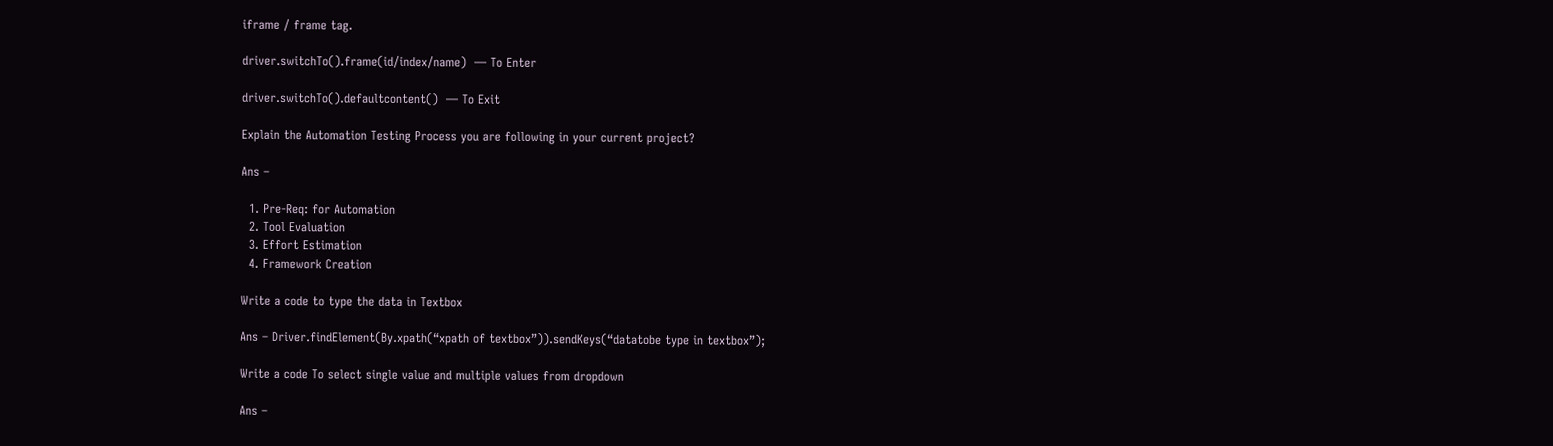iframe / frame tag.

driver.switchTo().frame(id/index/name)  — To Enter

driver.switchTo().defaultcontent()  — To Exit

Explain the Automation Testing Process you are following in your current project?

Ans –

  1. Pre-Req: for Automation
  2. Tool Evaluation
  3. Effort Estimation
  4. Framework Creation

Write a code to type the data in Textbox

Ans – Driver.findElement(By.xpath(“xpath of textbox”)).sendKeys(“datatobe type in textbox”);

Write a code To select single value and multiple values from dropdown

Ans –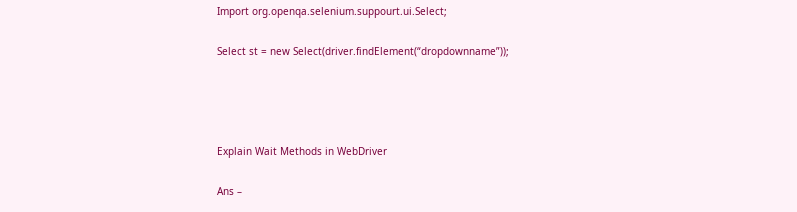Import org.openqa.selenium.suppourt.ui.Select;

Select st = new Select(driver.findElement(“dropdownname”));




Explain Wait Methods in WebDriver

Ans –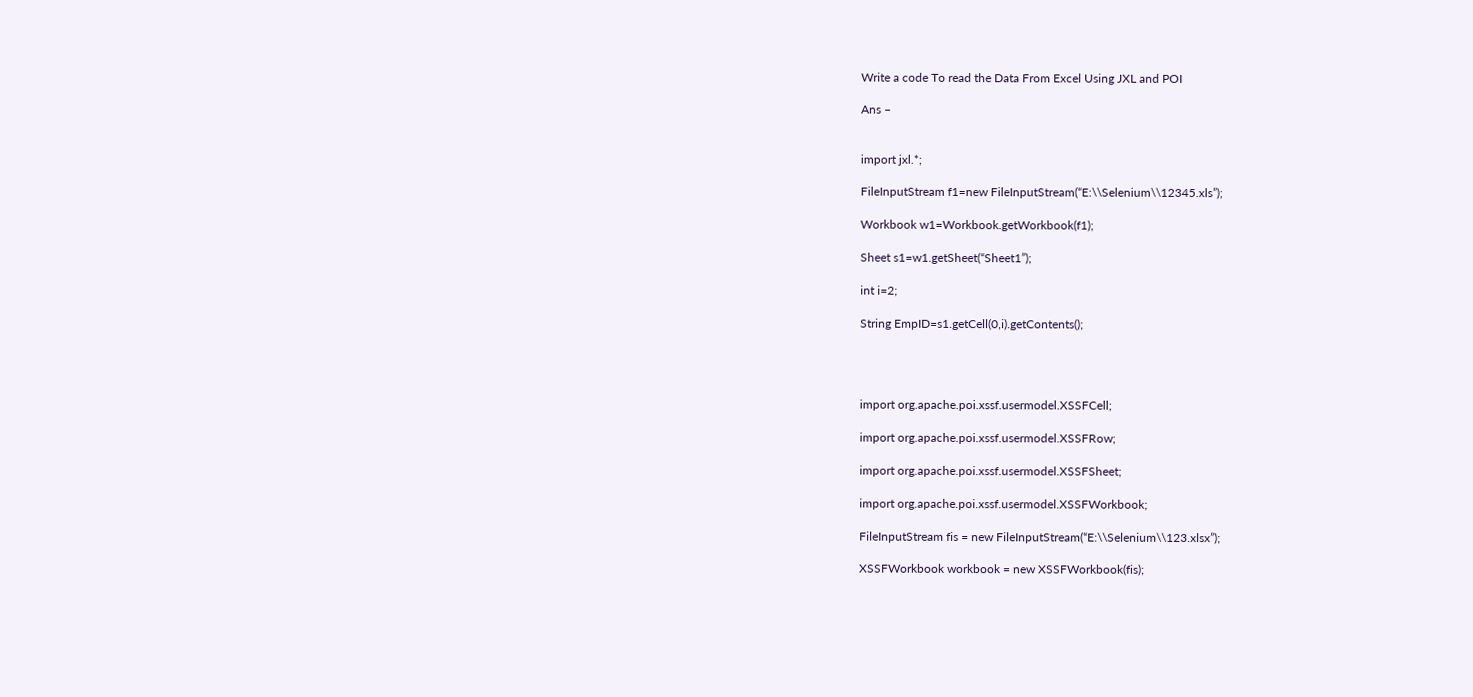Write a code To read the Data From Excel Using JXL and POI

Ans –


import jxl.*;

FileInputStream f1=new FileInputStream(“E:\\Selenium\\12345.xls”);

Workbook w1=Workbook.getWorkbook(f1);

Sheet s1=w1.getSheet(“Sheet1”);

int i=2;

String EmpID=s1.getCell(0,i).getContents();




import org.apache.poi.xssf.usermodel.XSSFCell;

import org.apache.poi.xssf.usermodel.XSSFRow;

import org.apache.poi.xssf.usermodel.XSSFSheet;

import org.apache.poi.xssf.usermodel.XSSFWorkbook;

FileInputStream fis = new FileInputStream(“E:\\Selenium\\123.xlsx”);

XSSFWorkbook workbook = new XSSFWorkbook(fis);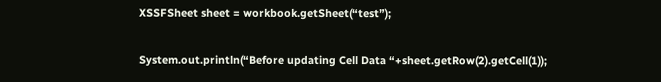XSSFSheet sheet = workbook.getSheet(“test”);

System.out.println(“Before updating Cell Data “+sheet.getRow(2).getCell(1));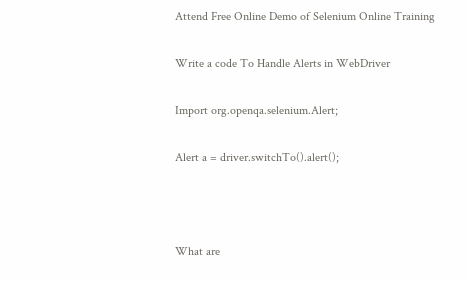Attend Free Online Demo of Selenium Online Training

Write a code To Handle Alerts in WebDriver

Import org.openqa.selenium.Alert;

Alert a = driver.switchTo().alert();



What are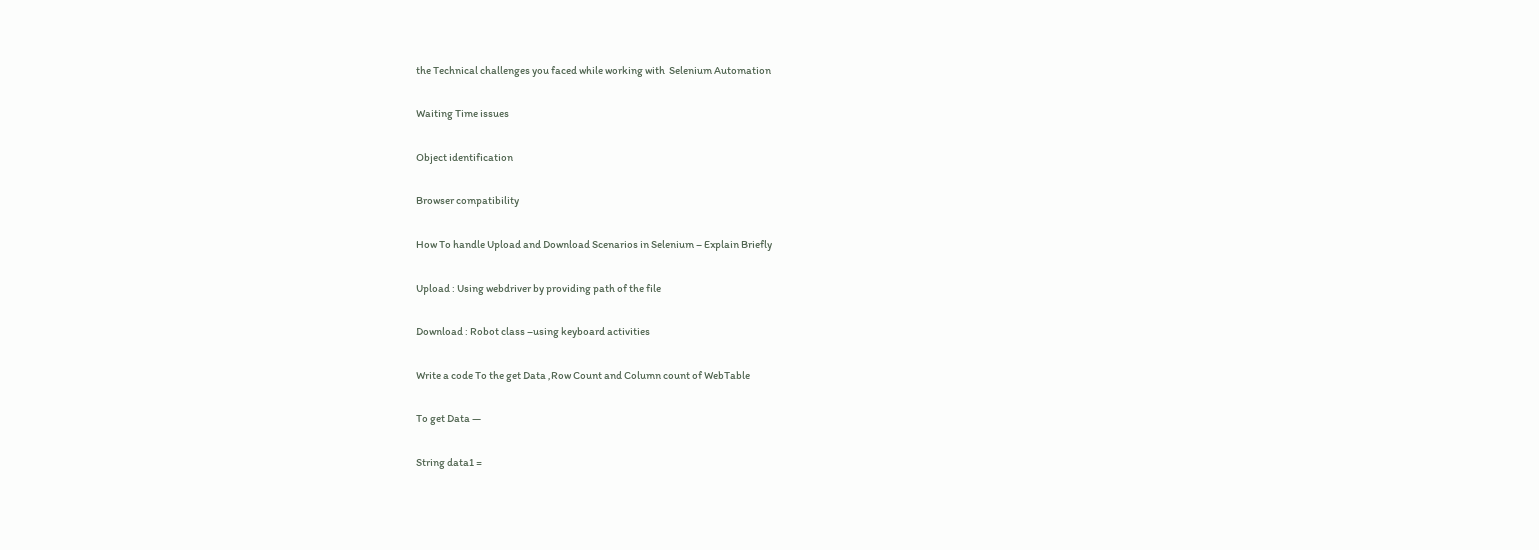the Technical challenges you faced while working with  Selenium Automation

Waiting Time issues

Object identification

Browser compatibility

How To handle Upload and Download Scenarios in Selenium – Explain Briefly

Upload : Using webdriver by providing path of the file

Download : Robot class –using keyboard activities

Write a code To the get Data ,Row Count and Column count of WebTable

To get Data —

String data1 =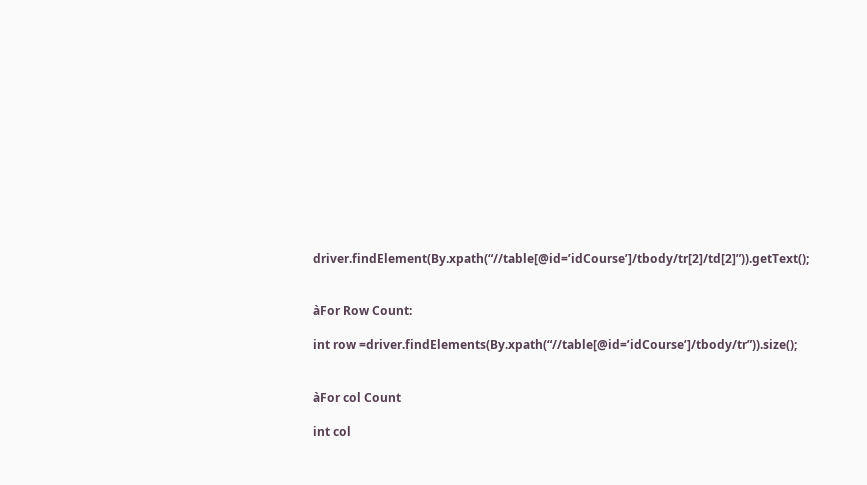driver.findElement(By.xpath(“//table[@id=’idCourse’]/tbody/tr[2]/td[2]”)).getText();


àFor Row Count:

int row =driver.findElements(By.xpath(“//table[@id=’idCourse’]/tbody/tr”)).size();


àFor col Count

int col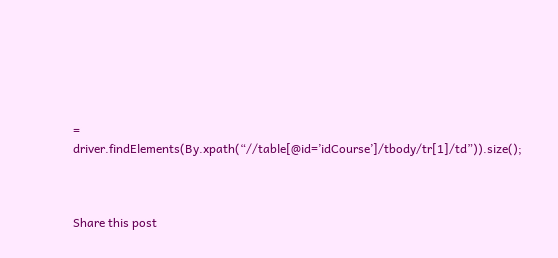=           driver.findElements(By.xpath(“//table[@id=’idCourse’]/tbody/tr[1]/td”)).size();



Share this post